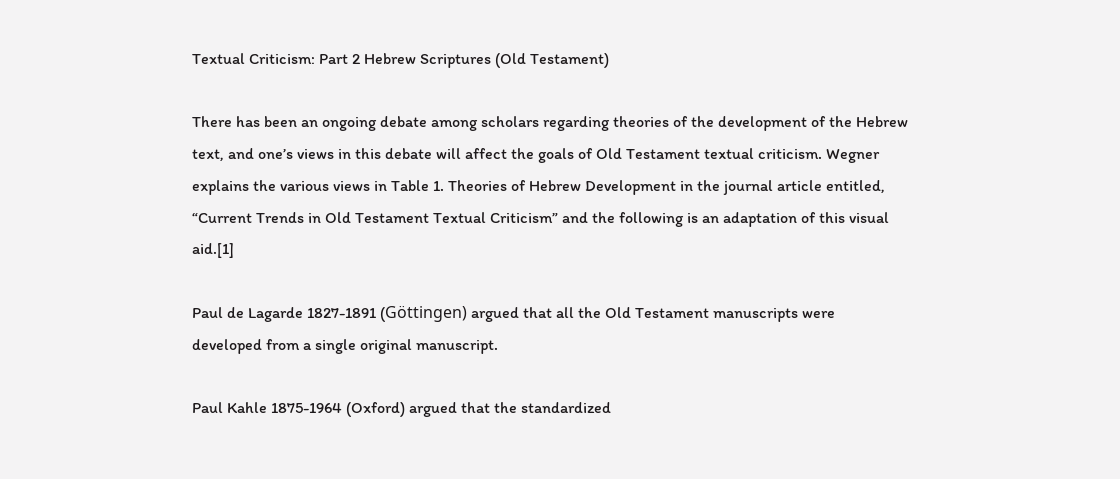Textual Criticism: Part 2 Hebrew Scriptures (Old Testament)

There has been an ongoing debate among scholars regarding theories of the development of the Hebrew text, and one’s views in this debate will affect the goals of Old Testament textual criticism. Wegner explains the various views in Table 1. Theories of Hebrew Development in the journal article entitled, “Current Trends in Old Testament Textual Criticism” and the following is an adaptation of this visual aid.[1]

Paul de Lagarde 1827-1891 (Göttingen) argued that all the Old Testament manuscripts were developed from a single original manuscript.

Paul Kahle 1875-1964 (Oxford) argued that the standardized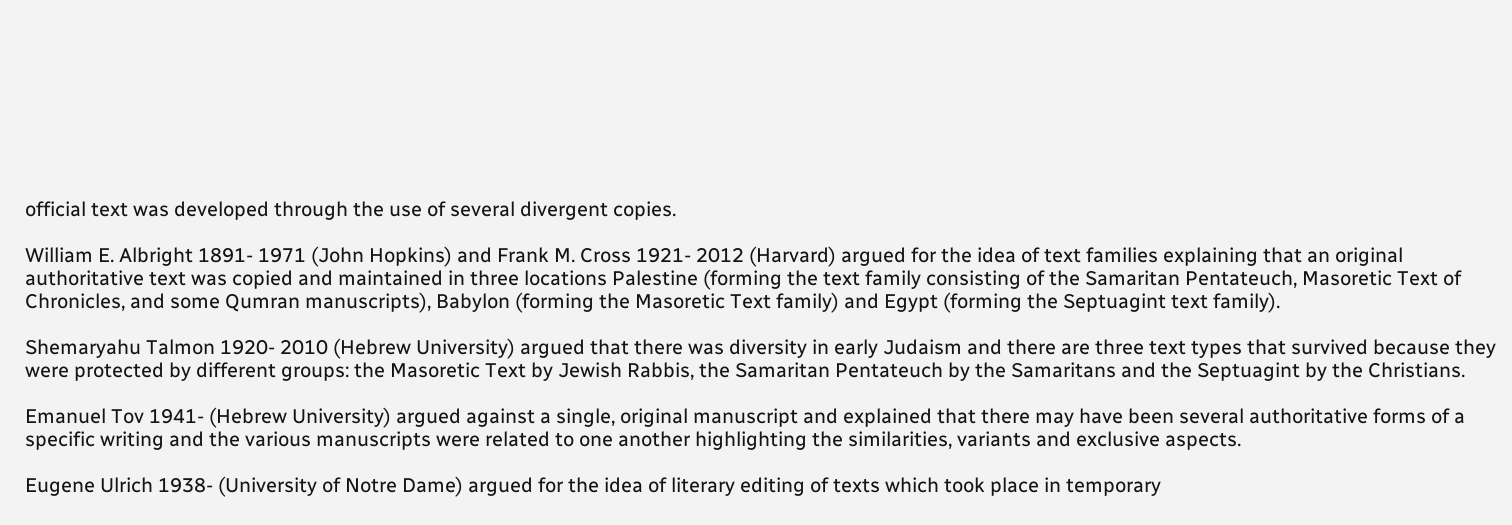official text was developed through the use of several divergent copies.

William E. Albright 1891- 1971 (John Hopkins) and Frank M. Cross 1921- 2012 (Harvard) argued for the idea of text families explaining that an original authoritative text was copied and maintained in three locations Palestine (forming the text family consisting of the Samaritan Pentateuch, Masoretic Text of Chronicles, and some Qumran manuscripts), Babylon (forming the Masoretic Text family) and Egypt (forming the Septuagint text family).

Shemaryahu Talmon 1920- 2010 (Hebrew University) argued that there was diversity in early Judaism and there are three text types that survived because they were protected by different groups: the Masoretic Text by Jewish Rabbis, the Samaritan Pentateuch by the Samaritans and the Septuagint by the Christians.

Emanuel Tov 1941- (Hebrew University) argued against a single, original manuscript and explained that there may have been several authoritative forms of a specific writing and the various manuscripts were related to one another highlighting the similarities, variants and exclusive aspects.

Eugene Ulrich 1938- (University of Notre Dame) argued for the idea of literary editing of texts which took place in temporary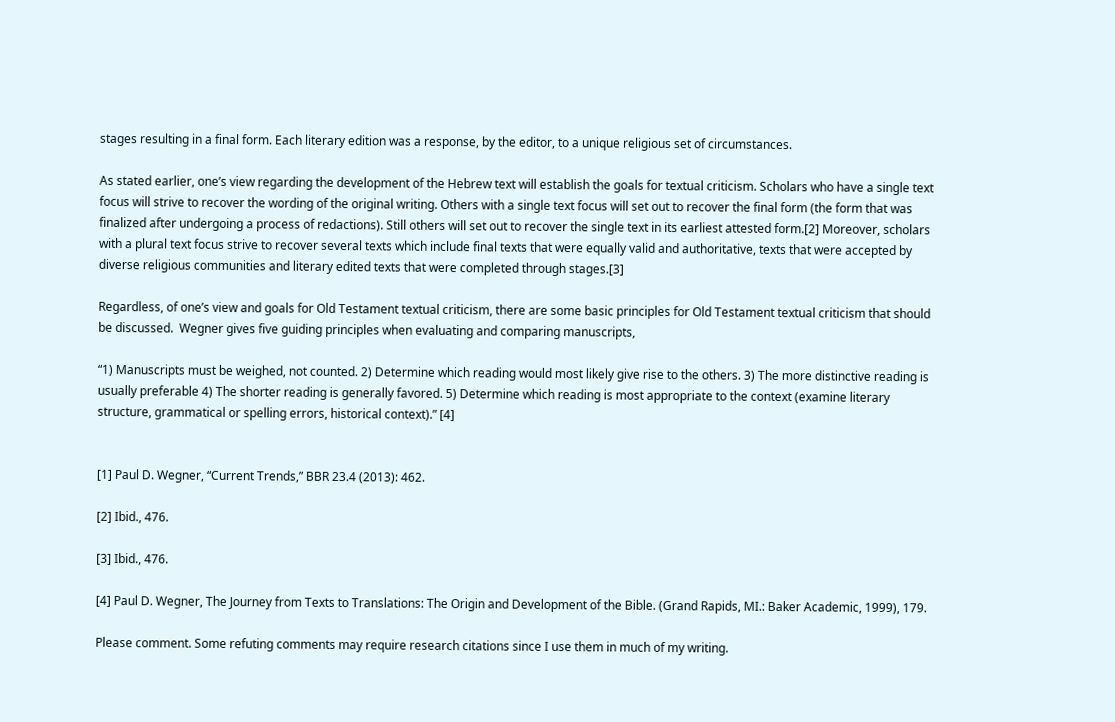stages resulting in a final form. Each literary edition was a response, by the editor, to a unique religious set of circumstances.

As stated earlier, one’s view regarding the development of the Hebrew text will establish the goals for textual criticism. Scholars who have a single text focus will strive to recover the wording of the original writing. Others with a single text focus will set out to recover the final form (the form that was finalized after undergoing a process of redactions). Still others will set out to recover the single text in its earliest attested form.[2] Moreover, scholars with a plural text focus strive to recover several texts which include final texts that were equally valid and authoritative, texts that were accepted by diverse religious communities and literary edited texts that were completed through stages.[3]

Regardless, of one’s view and goals for Old Testament textual criticism, there are some basic principles for Old Testament textual criticism that should be discussed.  Wegner gives five guiding principles when evaluating and comparing manuscripts,

“1) Manuscripts must be weighed, not counted. 2) Determine which reading would most likely give rise to the others. 3) The more distinctive reading is usually preferable 4) The shorter reading is generally favored. 5) Determine which reading is most appropriate to the context (examine literary structure, grammatical or spelling errors, historical context).” [4]


[1] Paul D. Wegner, “Current Trends,” BBR 23.4 (2013): 462.

[2] Ibid., 476.

[3] Ibid., 476.

[4] Paul D. Wegner, The Journey from Texts to Translations: The Origin and Development of the Bible. (Grand Rapids, MI.: Baker Academic, 1999), 179.

Please comment. Some refuting comments may require research citations since I use them in much of my writing.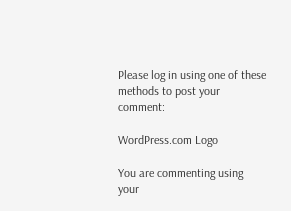Please log in using one of these methods to post your comment:

WordPress.com Logo

You are commenting using your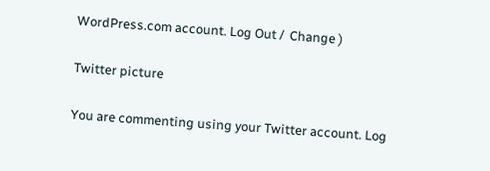WordPress.com account. Log Out /  Change )

Twitter picture

You are commenting using your Twitter account. Log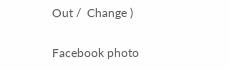Out /  Change )

Facebook photo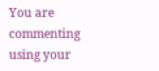You are commenting using your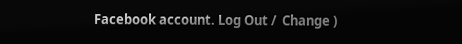Facebook account. Log Out /  Change )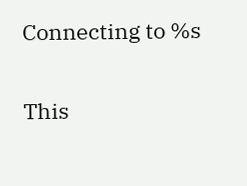Connecting to %s

This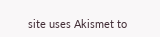site uses Akismet to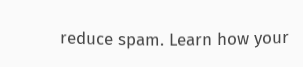reduce spam. Learn how your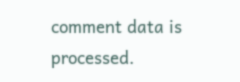comment data is processed.